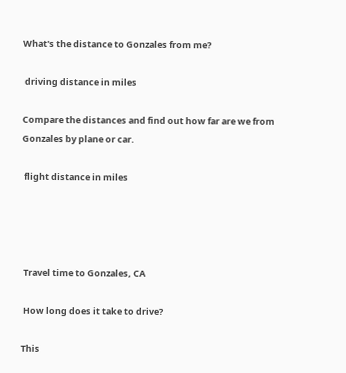What's the distance to Gonzales from me?

 driving distance in miles

Compare the distances and find out how far are we from Gonzales by plane or car.

 flight distance in miles




 Travel time to Gonzales, CA

 How long does it take to drive?

This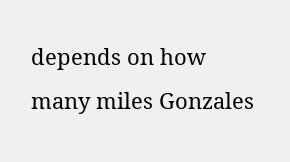depends on how many miles Gonzales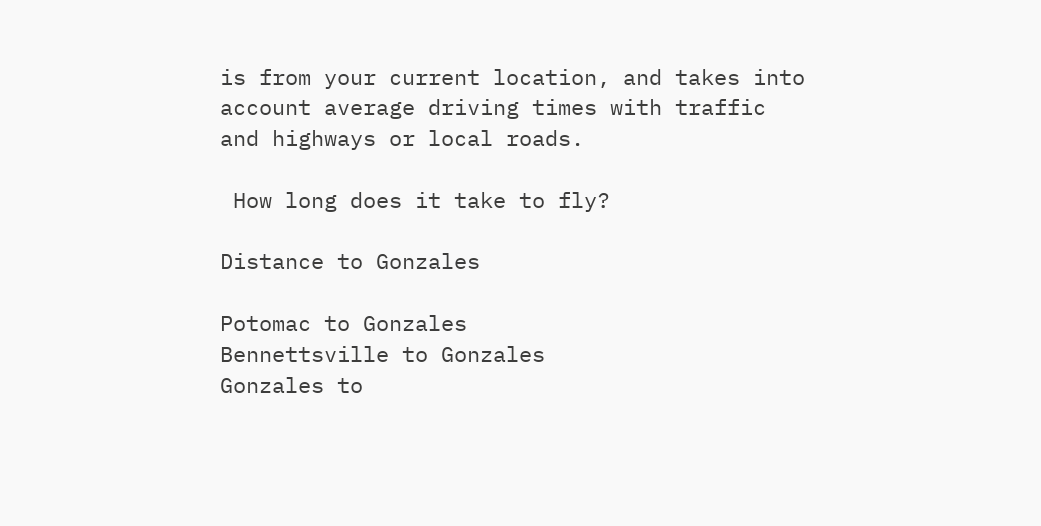is from your current location, and takes into account average driving times with traffic and highways or local roads.

 How long does it take to fly?

Distance to Gonzales

Potomac to Gonzales
Bennettsville to Gonzales
Gonzales to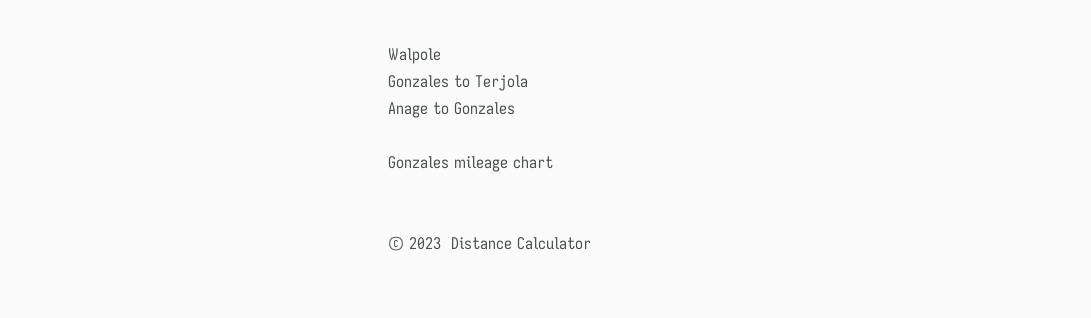Walpole
Gonzales to Terjola
Anage to Gonzales

Gonzales mileage chart


© 2023  Distance Calculator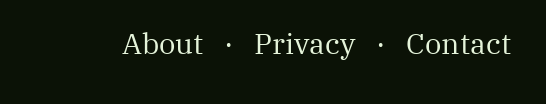About   ·   Privacy   ·   Contact